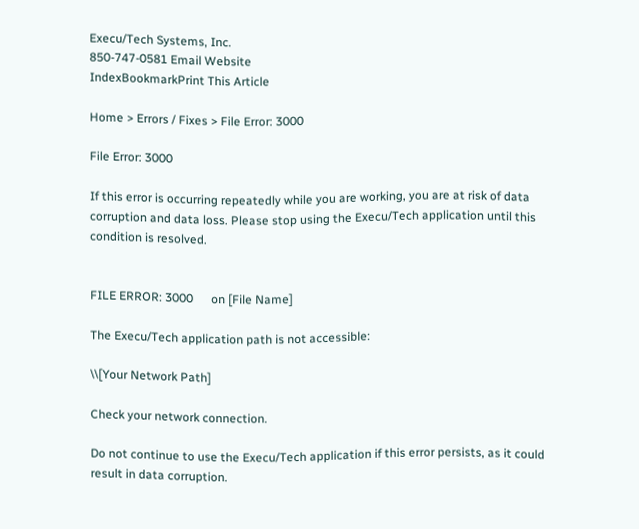Execu/Tech Systems, Inc.
850-747-0581 Email Website
IndexBookmarkPrint This Article

Home > Errors / Fixes > File Error: 3000

File Error: 3000

If this error is occurring repeatedly while you are working, you are at risk of data corruption and data loss. Please stop using the Execu/Tech application until this condition is resolved.


FILE ERROR: 3000      on [File Name]

The Execu/Tech application path is not accessible:

\\[Your Network Path]

Check your network connection.

Do not continue to use the Execu/Tech application if this error persists, as it could result in data corruption.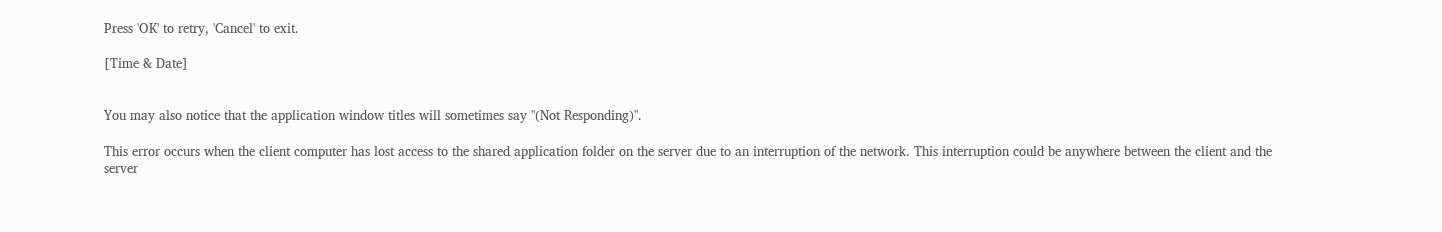Press 'OK' to retry, 'Cancel' to exit.

[Time & Date]


You may also notice that the application window titles will sometimes say "(Not Responding)".

This error occurs when the client computer has lost access to the shared application folder on the server due to an interruption of the network. This interruption could be anywhere between the client and the server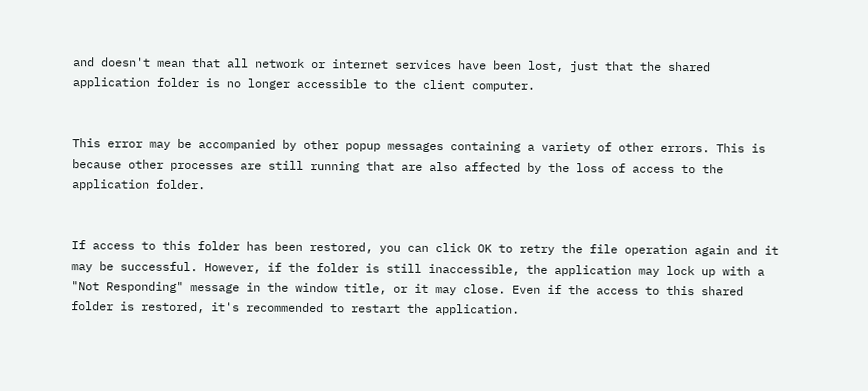and doesn't mean that all network or internet services have been lost, just that the shared application folder is no longer accessible to the client computer.


This error may be accompanied by other popup messages containing a variety of other errors. This is because other processes are still running that are also affected by the loss of access to the application folder.


If access to this folder has been restored, you can click OK to retry the file operation again and it may be successful. However, if the folder is still inaccessible, the application may lock up with a "Not Responding" message in the window title, or it may close. Even if the access to this shared folder is restored, it's recommended to restart the application.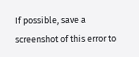If possible, save a screenshot of this error to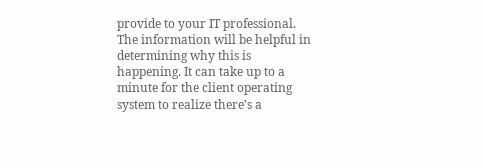provide to your IT professional. The information will be helpful in determining why this is happening. It can take up to a minute for the client operating system to realize there's a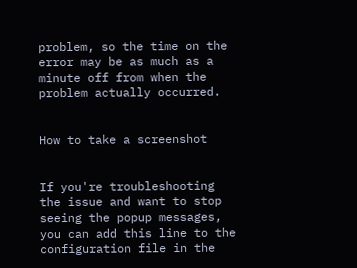problem, so the time on the error may be as much as a minute off from when the problem actually occurred.


How to take a screenshot


If you're troubleshooting the issue and want to stop seeing the popup messages, you can add this line to the configuration file in the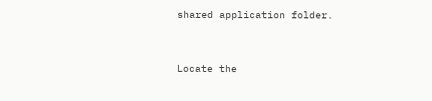shared application folder.


Locate the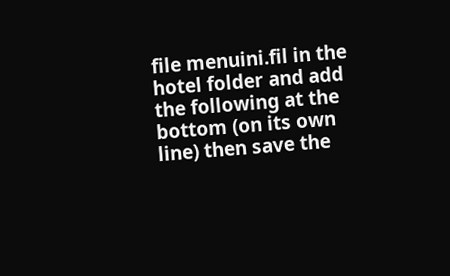file menuini.fil in the hotel folder and add the following at the bottom (on its own line) then save the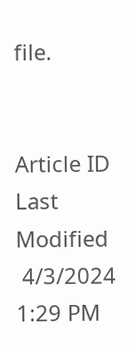file.


Article ID
Last Modified
 4/3/2024 1:29 PM